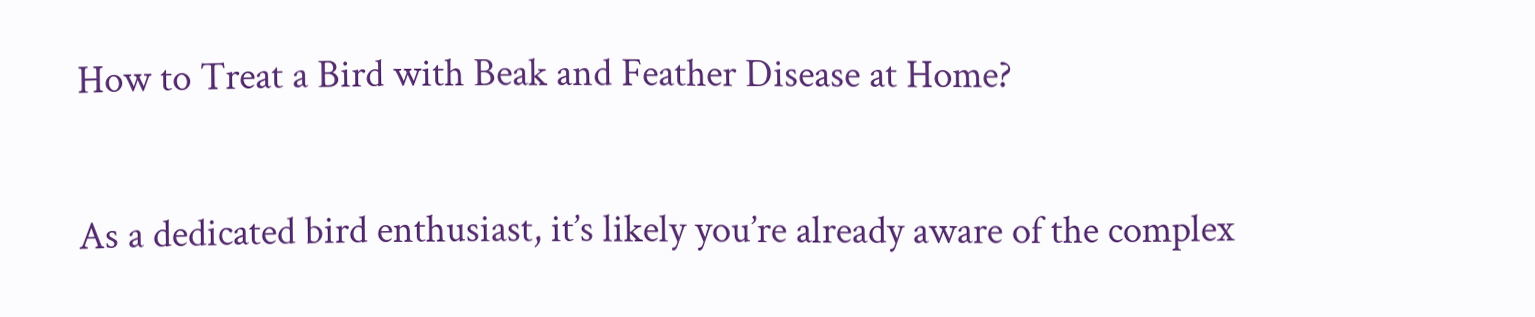How to Treat a Bird with Beak and Feather Disease at Home?

As a dedicated bird enthusiast, it’s likely you’re already aware of the complex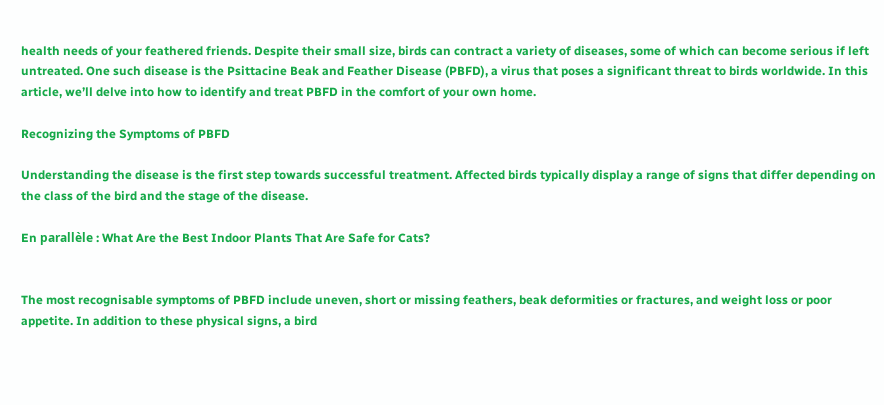health needs of your feathered friends. Despite their small size, birds can contract a variety of diseases, some of which can become serious if left untreated. One such disease is the Psittacine Beak and Feather Disease (PBFD), a virus that poses a significant threat to birds worldwide. In this article, we’ll delve into how to identify and treat PBFD in the comfort of your own home.

Recognizing the Symptoms of PBFD

Understanding the disease is the first step towards successful treatment. Affected birds typically display a range of signs that differ depending on the class of the bird and the stage of the disease.

En parallèle : What Are the Best Indoor Plants That Are Safe for Cats?


The most recognisable symptoms of PBFD include uneven, short or missing feathers, beak deformities or fractures, and weight loss or poor appetite. In addition to these physical signs, a bird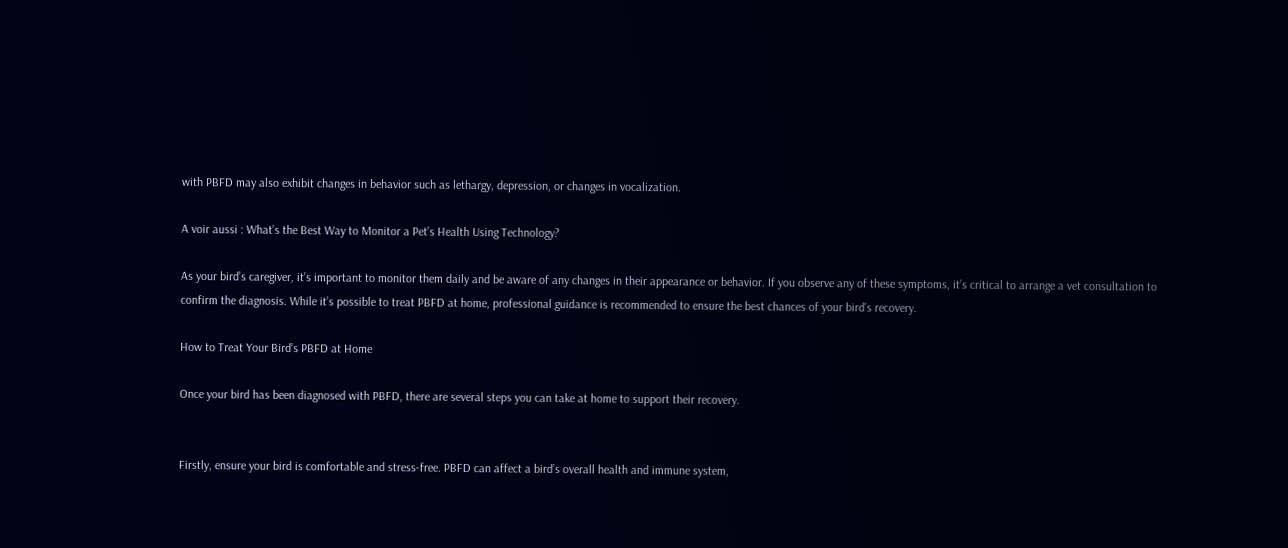with PBFD may also exhibit changes in behavior such as lethargy, depression, or changes in vocalization.

A voir aussi : What’s the Best Way to Monitor a Pet’s Health Using Technology?

As your bird’s caregiver, it’s important to monitor them daily and be aware of any changes in their appearance or behavior. If you observe any of these symptoms, it’s critical to arrange a vet consultation to confirm the diagnosis. While it’s possible to treat PBFD at home, professional guidance is recommended to ensure the best chances of your bird’s recovery.

How to Treat Your Bird’s PBFD at Home

Once your bird has been diagnosed with PBFD, there are several steps you can take at home to support their recovery.


Firstly, ensure your bird is comfortable and stress-free. PBFD can affect a bird’s overall health and immune system,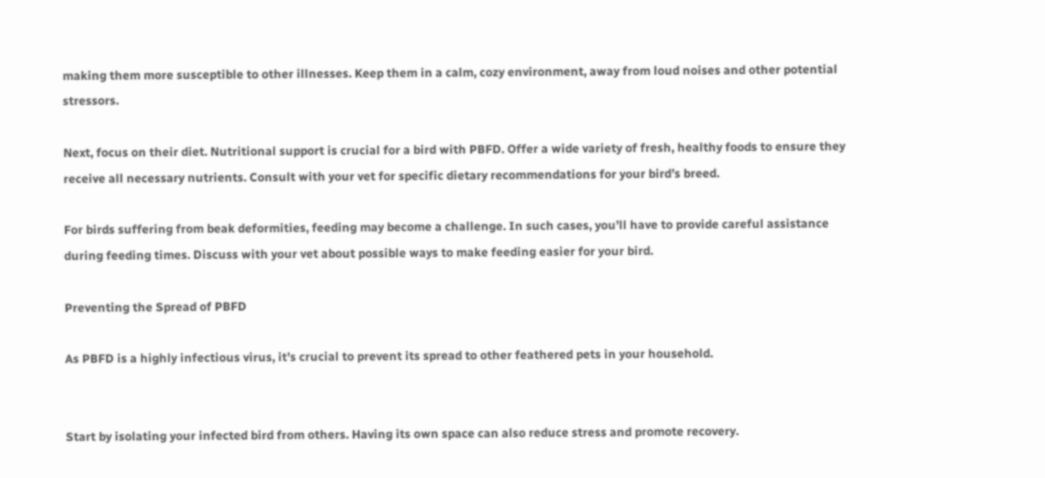making them more susceptible to other illnesses. Keep them in a calm, cozy environment, away from loud noises and other potential stressors.

Next, focus on their diet. Nutritional support is crucial for a bird with PBFD. Offer a wide variety of fresh, healthy foods to ensure they receive all necessary nutrients. Consult with your vet for specific dietary recommendations for your bird’s breed.

For birds suffering from beak deformities, feeding may become a challenge. In such cases, you’ll have to provide careful assistance during feeding times. Discuss with your vet about possible ways to make feeding easier for your bird.

Preventing the Spread of PBFD

As PBFD is a highly infectious virus, it’s crucial to prevent its spread to other feathered pets in your household.


Start by isolating your infected bird from others. Having its own space can also reduce stress and promote recovery.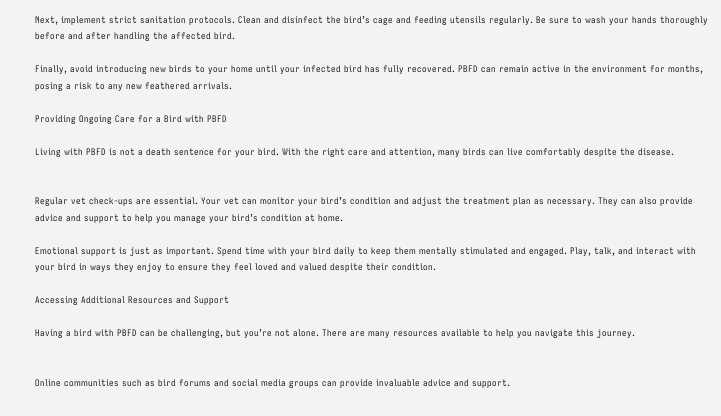Next, implement strict sanitation protocols. Clean and disinfect the bird’s cage and feeding utensils regularly. Be sure to wash your hands thoroughly before and after handling the affected bird.

Finally, avoid introducing new birds to your home until your infected bird has fully recovered. PBFD can remain active in the environment for months, posing a risk to any new feathered arrivals.

Providing Ongoing Care for a Bird with PBFD

Living with PBFD is not a death sentence for your bird. With the right care and attention, many birds can live comfortably despite the disease.


Regular vet check-ups are essential. Your vet can monitor your bird’s condition and adjust the treatment plan as necessary. They can also provide advice and support to help you manage your bird’s condition at home.

Emotional support is just as important. Spend time with your bird daily to keep them mentally stimulated and engaged. Play, talk, and interact with your bird in ways they enjoy to ensure they feel loved and valued despite their condition.

Accessing Additional Resources and Support

Having a bird with PBFD can be challenging, but you’re not alone. There are many resources available to help you navigate this journey.


Online communities such as bird forums and social media groups can provide invaluable advice and support.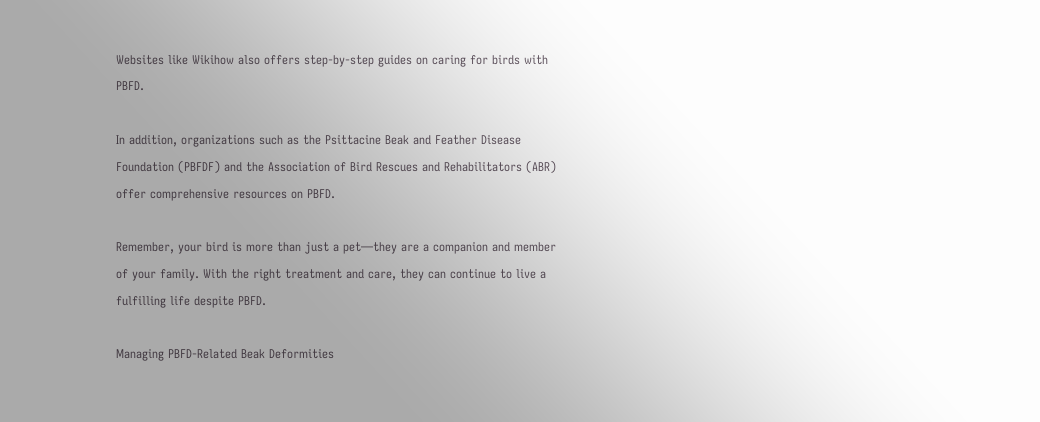Websites like Wikihow also offers step-by-step guides on caring for birds with PBFD.

In addition, organizations such as the Psittacine Beak and Feather Disease Foundation (PBFDF) and the Association of Bird Rescues and Rehabilitators (ABR) offer comprehensive resources on PBFD.

Remember, your bird is more than just a pet—they are a companion and member of your family. With the right treatment and care, they can continue to live a fulfilling life despite PBFD.

Managing PBFD-Related Beak Deformities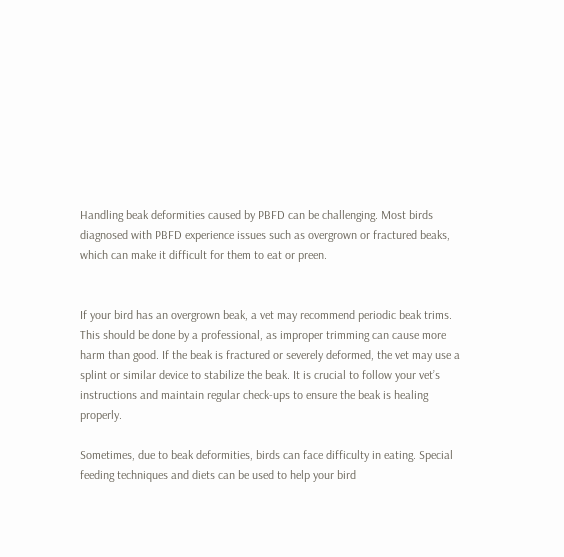Handling beak deformities caused by PBFD can be challenging. Most birds diagnosed with PBFD experience issues such as overgrown or fractured beaks, which can make it difficult for them to eat or preen.


If your bird has an overgrown beak, a vet may recommend periodic beak trims. This should be done by a professional, as improper trimming can cause more harm than good. If the beak is fractured or severely deformed, the vet may use a splint or similar device to stabilize the beak. It is crucial to follow your vet’s instructions and maintain regular check-ups to ensure the beak is healing properly.

Sometimes, due to beak deformities, birds can face difficulty in eating. Special feeding techniques and diets can be used to help your bird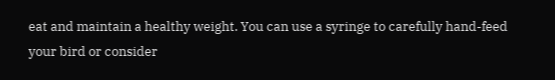eat and maintain a healthy weight. You can use a syringe to carefully hand-feed your bird or consider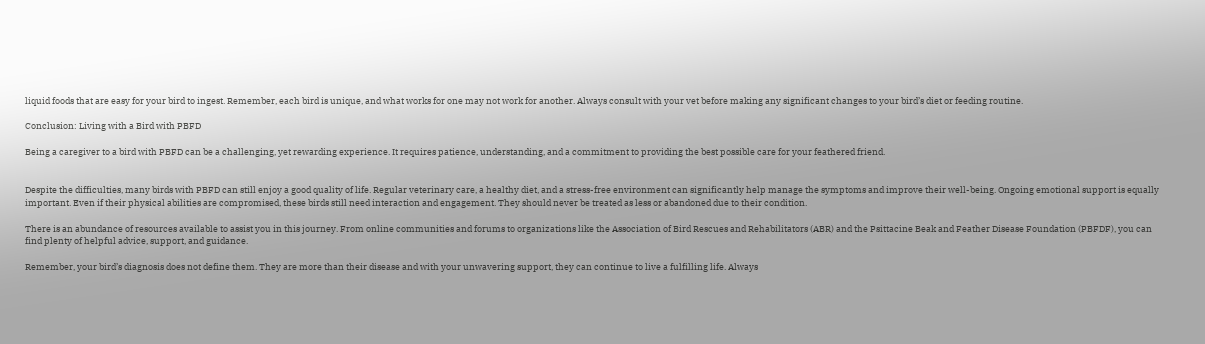liquid foods that are easy for your bird to ingest. Remember, each bird is unique, and what works for one may not work for another. Always consult with your vet before making any significant changes to your bird’s diet or feeding routine.

Conclusion: Living with a Bird with PBFD

Being a caregiver to a bird with PBFD can be a challenging, yet rewarding experience. It requires patience, understanding, and a commitment to providing the best possible care for your feathered friend.


Despite the difficulties, many birds with PBFD can still enjoy a good quality of life. Regular veterinary care, a healthy diet, and a stress-free environment can significantly help manage the symptoms and improve their well-being. Ongoing emotional support is equally important. Even if their physical abilities are compromised, these birds still need interaction and engagement. They should never be treated as less or abandoned due to their condition.

There is an abundance of resources available to assist you in this journey. From online communities and forums to organizations like the Association of Bird Rescues and Rehabilitators (ABR) and the Psittacine Beak and Feather Disease Foundation (PBFDF), you can find plenty of helpful advice, support, and guidance.

Remember, your bird’s diagnosis does not define them. They are more than their disease and with your unwavering support, they can continue to live a fulfilling life. Always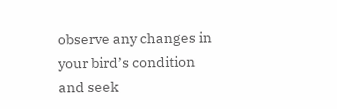observe any changes in your bird’s condition and seek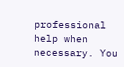professional help when necessary. You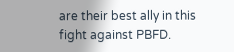are their best ally in this fight against PBFD.